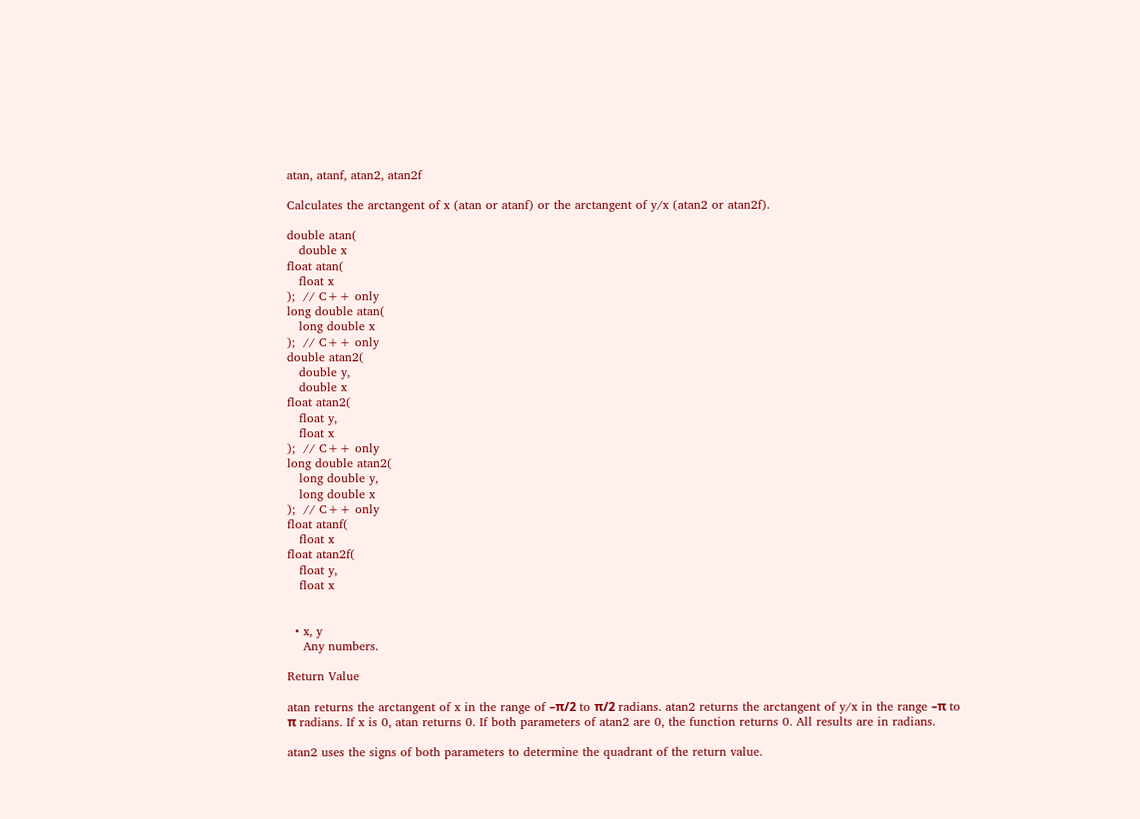atan, atanf, atan2, atan2f

Calculates the arctangent of x (atan or atanf) or the arctangent of y/x (atan2 or atan2f).

double atan(
   double x
float atan(
   float x
);  // C++ only
long double atan(
   long double x
);  // C++ only
double atan2(
   double y,
   double x
float atan2(
   float y,
   float x
);  // C++ only
long double atan2(
   long double y,
   long double x
);  // C++ only
float atanf(
   float x
float atan2f(
   float y,
   float x


  • x, y
    Any numbers.

Return Value

atan returns the arctangent of x in the range of –π/2 to π/2 radians. atan2 returns the arctangent of y/x in the range –π to π radians. If x is 0, atan returns 0. If both parameters of atan2 are 0, the function returns 0. All results are in radians.

atan2 uses the signs of both parameters to determine the quadrant of the return value.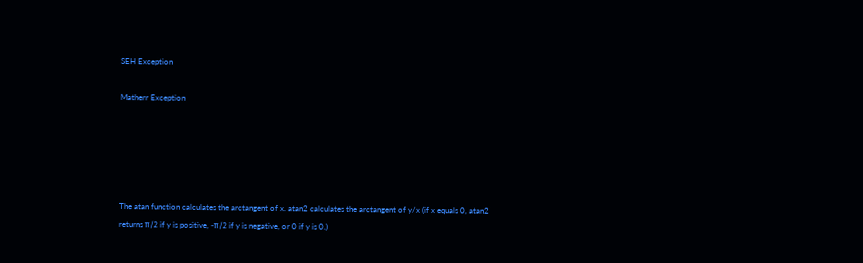SEH Exception

Matherr Exception





The atan function calculates the arctangent of x. atan2 calculates the arctangent of y/x (if x equals 0, atan2 returns π/2 if y is positive, -π/2 if y is negative, or 0 if y is 0.)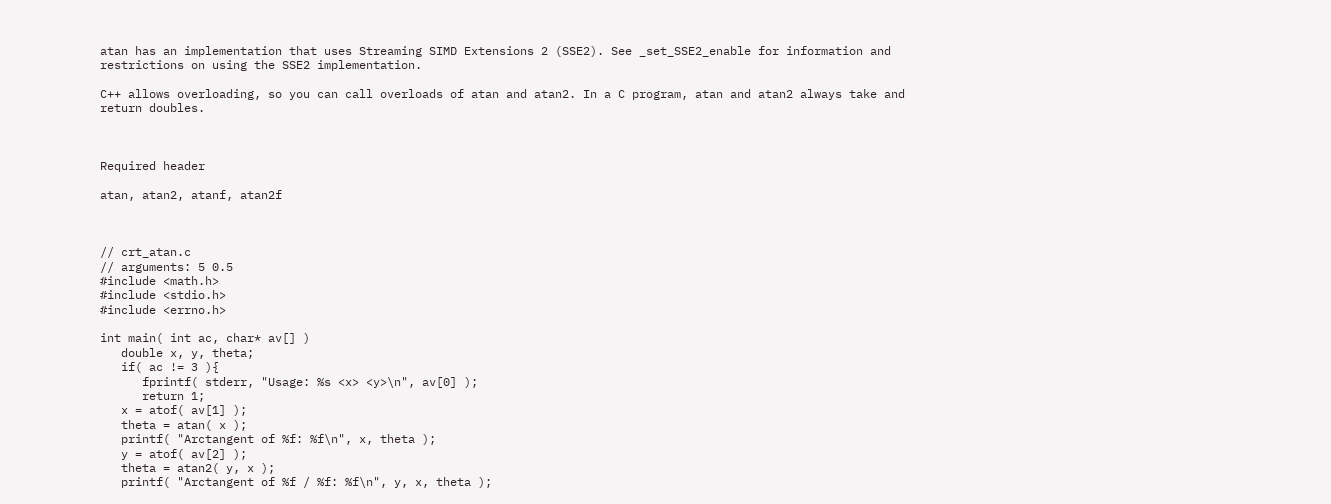atan has an implementation that uses Streaming SIMD Extensions 2 (SSE2). See _set_SSE2_enable for information and restrictions on using the SSE2 implementation.

C++ allows overloading, so you can call overloads of atan and atan2. In a C program, atan and atan2 always take and return doubles.



Required header

atan, atan2, atanf, atan2f



// crt_atan.c
// arguments: 5 0.5
#include <math.h>
#include <stdio.h>
#include <errno.h>

int main( int ac, char* av[] )
   double x, y, theta;
   if( ac != 3 ){
      fprintf( stderr, "Usage: %s <x> <y>\n", av[0] );
      return 1;
   x = atof( av[1] );
   theta = atan( x );
   printf( "Arctangent of %f: %f\n", x, theta );
   y = atof( av[2] );
   theta = atan2( y, x );
   printf( "Arctangent of %f / %f: %f\n", y, x, theta );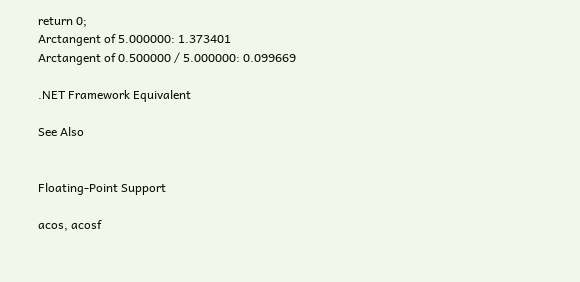return 0;
Arctangent of 5.000000: 1.373401
Arctangent of 0.500000 / 5.000000: 0.099669

.NET Framework Equivalent

See Also


Floating-Point Support

acos, acosf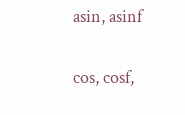asin, asinf

cos, cosf,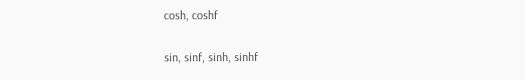cosh, coshf


sin, sinf, sinh, sinhf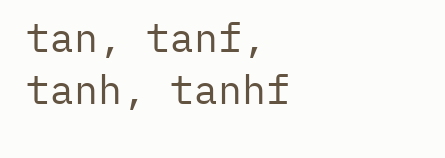tan, tanf, tanh, tanhf